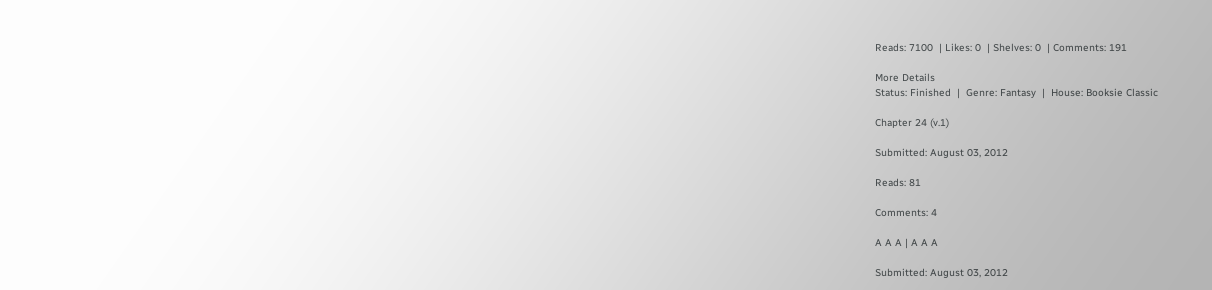Reads: 7100  | Likes: 0  | Shelves: 0  | Comments: 191

More Details
Status: Finished  |  Genre: Fantasy  |  House: Booksie Classic

Chapter 24 (v.1)

Submitted: August 03, 2012

Reads: 81

Comments: 4

A A A | A A A

Submitted: August 03, 2012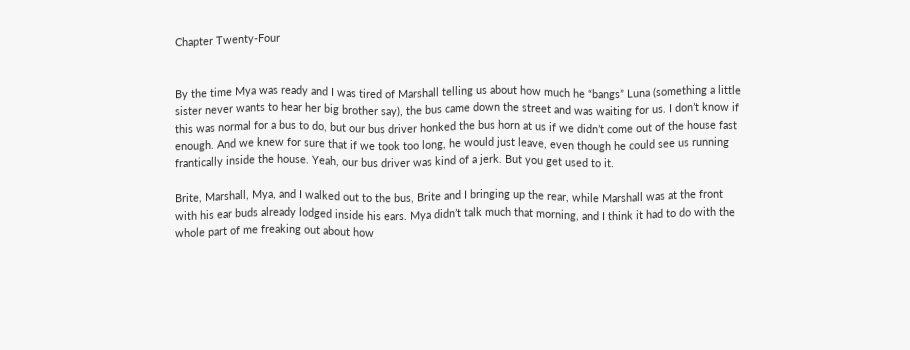Chapter Twenty-Four


By the time Mya was ready and I was tired of Marshall telling us about how much he “bangs” Luna (something a little sister never wants to hear her big brother say), the bus came down the street and was waiting for us. I don’t know if this was normal for a bus to do, but our bus driver honked the bus horn at us if we didn’t come out of the house fast enough. And we knew for sure that if we took too long, he would just leave, even though he could see us running frantically inside the house. Yeah, our bus driver was kind of a jerk. But you get used to it.

Brite, Marshall, Mya, and I walked out to the bus, Brite and I bringing up the rear, while Marshall was at the front with his ear buds already lodged inside his ears. Mya didn’t talk much that morning, and I think it had to do with the whole part of me freaking out about how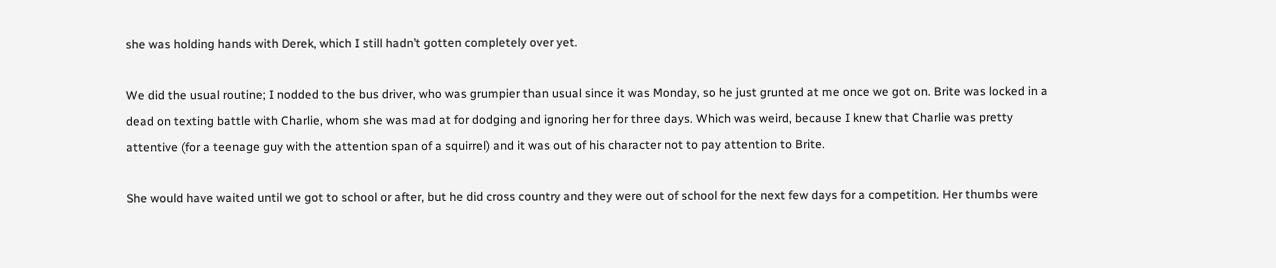she was holding hands with Derek, which I still hadn’t gotten completely over yet.

We did the usual routine; I nodded to the bus driver, who was grumpier than usual since it was Monday, so he just grunted at me once we got on. Brite was locked in a dead on texting battle with Charlie, whom she was mad at for dodging and ignoring her for three days. Which was weird, because I knew that Charlie was pretty attentive (for a teenage guy with the attention span of a squirrel) and it was out of his character not to pay attention to Brite.

She would have waited until we got to school or after, but he did cross country and they were out of school for the next few days for a competition. Her thumbs were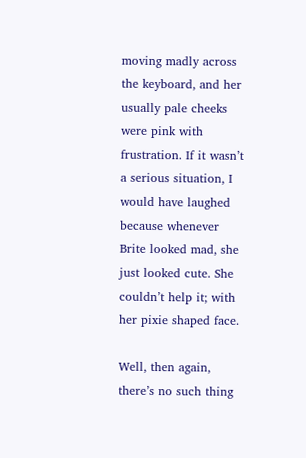moving madly across the keyboard, and her usually pale cheeks were pink with frustration. If it wasn’t a serious situation, I would have laughed because whenever Brite looked mad, she just looked cute. She couldn’t help it; with her pixie shaped face.

Well, then again, there’s no such thing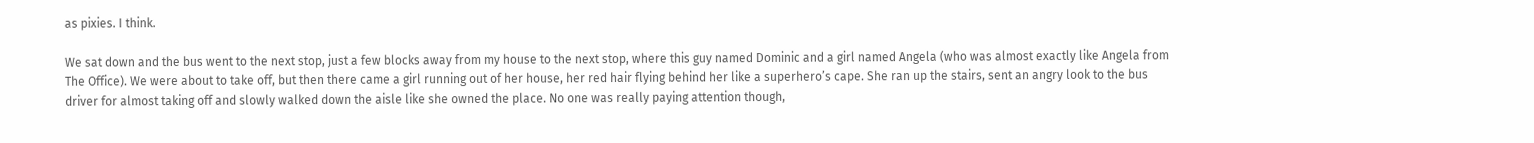as pixies. I think.

We sat down and the bus went to the next stop, just a few blocks away from my house to the next stop, where this guy named Dominic and a girl named Angela (who was almost exactly like Angela from The Office). We were about to take off, but then there came a girl running out of her house, her red hair flying behind her like a superhero’s cape. She ran up the stairs, sent an angry look to the bus driver for almost taking off and slowly walked down the aisle like she owned the place. No one was really paying attention though,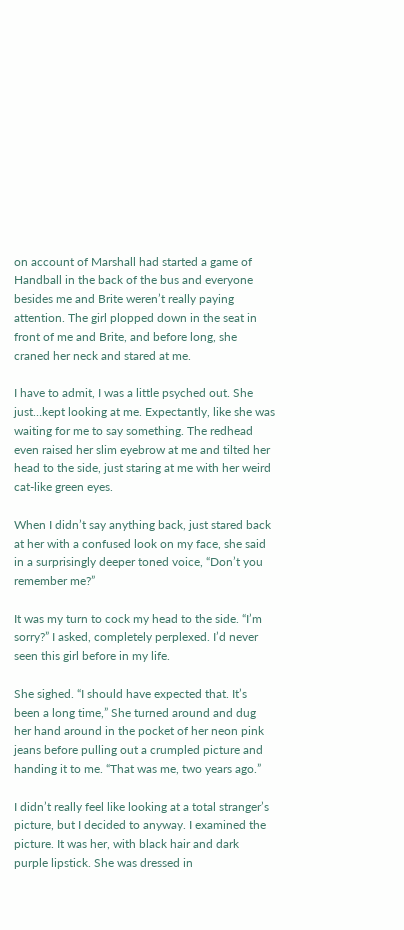on account of Marshall had started a game of Handball in the back of the bus and everyone besides me and Brite weren’t really paying attention. The girl plopped down in the seat in front of me and Brite, and before long, she craned her neck and stared at me.

I have to admit, I was a little psyched out. She just…kept looking at me. Expectantly, like she was waiting for me to say something. The redhead even raised her slim eyebrow at me and tilted her head to the side, just staring at me with her weird cat-like green eyes.

When I didn’t say anything back, just stared back at her with a confused look on my face, she said in a surprisingly deeper toned voice, “Don’t you remember me?”

It was my turn to cock my head to the side. “I’m sorry?” I asked, completely perplexed. I’d never seen this girl before in my life.

She sighed. “I should have expected that. It’s been a long time,” She turned around and dug her hand around in the pocket of her neon pink jeans before pulling out a crumpled picture and handing it to me. “That was me, two years ago.”

I didn’t really feel like looking at a total stranger’s picture, but I decided to anyway. I examined the picture. It was her, with black hair and dark purple lipstick. She was dressed in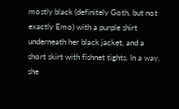mostly black (definitely Goth, but not exactly Emo) with a purple shirt underneath her black jacket, and a short skirt with fishnet tights. In a way, she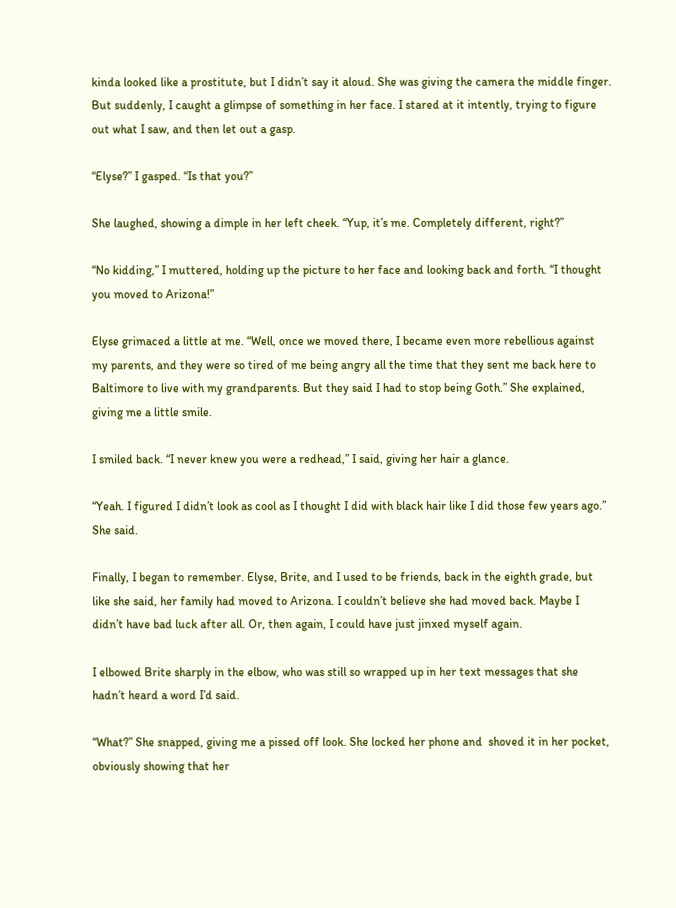kinda looked like a prostitute, but I didn’t say it aloud. She was giving the camera the middle finger. But suddenly, I caught a glimpse of something in her face. I stared at it intently, trying to figure out what I saw, and then let out a gasp.

“Elyse?” I gasped. “Is that you?”

She laughed, showing a dimple in her left cheek. “Yup, it’s me. Completely different, right?”

“No kidding,” I muttered, holding up the picture to her face and looking back and forth. “I thought you moved to Arizona!”

Elyse grimaced a little at me. “Well, once we moved there, I became even more rebellious against my parents, and they were so tired of me being angry all the time that they sent me back here to Baltimore to live with my grandparents. But they said I had to stop being Goth.” She explained, giving me a little smile.

I smiled back. “I never knew you were a redhead,” I said, giving her hair a glance.

“Yeah. I figured I didn’t look as cool as I thought I did with black hair like I did those few years ago.” She said.

Finally, I began to remember. Elyse, Brite, and I used to be friends, back in the eighth grade, but like she said, her family had moved to Arizona. I couldn’t believe she had moved back. Maybe I didn’t have bad luck after all. Or, then again, I could have just jinxed myself again.

I elbowed Brite sharply in the elbow, who was still so wrapped up in her text messages that she hadn’t heard a word I’d said.

“What?” She snapped, giving me a pissed off look. She locked her phone and  shoved it in her pocket, obviously showing that her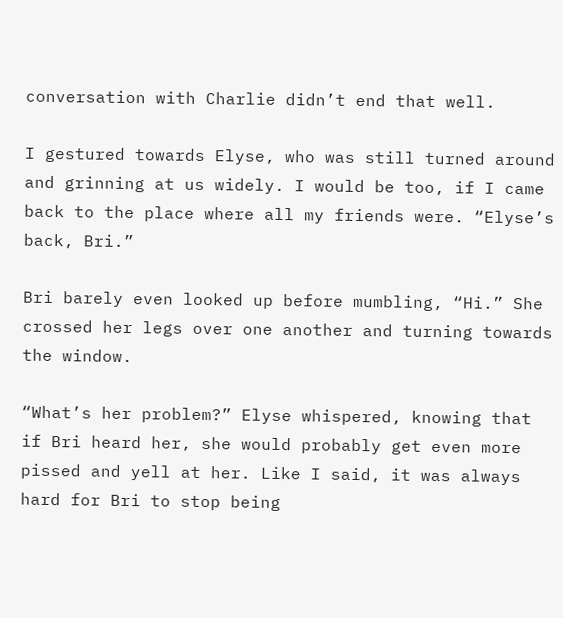conversation with Charlie didn’t end that well.

I gestured towards Elyse, who was still turned around and grinning at us widely. I would be too, if I came back to the place where all my friends were. “Elyse’s back, Bri.”

Bri barely even looked up before mumbling, “Hi.” She crossed her legs over one another and turning towards the window.

“What’s her problem?” Elyse whispered, knowing that if Bri heard her, she would probably get even more pissed and yell at her. Like I said, it was always hard for Bri to stop being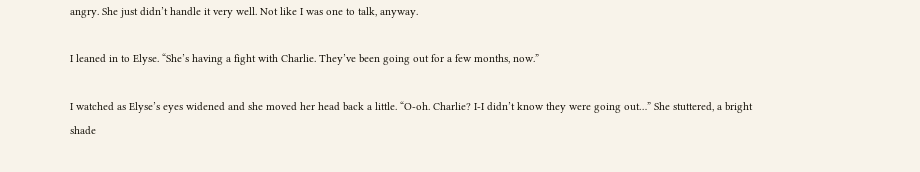angry. She just didn’t handle it very well. Not like I was one to talk, anyway.

I leaned in to Elyse. “She’s having a fight with Charlie. They’ve been going out for a few months, now.”

I watched as Elyse’s eyes widened and she moved her head back a little. “O-oh. Charlie? I-I didn’t know they were going out…” She stuttered, a bright shade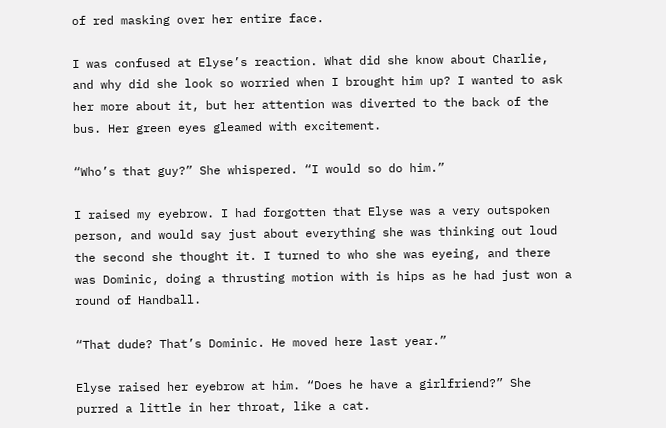of red masking over her entire face.

I was confused at Elyse’s reaction. What did she know about Charlie, and why did she look so worried when I brought him up? I wanted to ask her more about it, but her attention was diverted to the back of the bus. Her green eyes gleamed with excitement.

“Who’s that guy?” She whispered. “I would so do him.”

I raised my eyebrow. I had forgotten that Elyse was a very outspoken person, and would say just about everything she was thinking out loud the second she thought it. I turned to who she was eyeing, and there was Dominic, doing a thrusting motion with is hips as he had just won a round of Handball.

“That dude? That’s Dominic. He moved here last year.”

Elyse raised her eyebrow at him. “Does he have a girlfriend?” She purred a little in her throat, like a cat.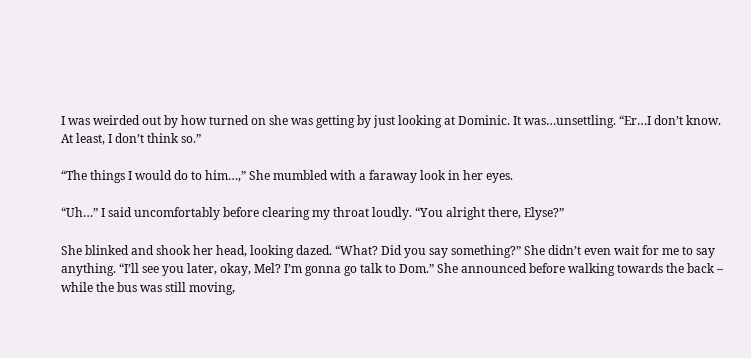I was weirded out by how turned on she was getting by just looking at Dominic. It was…unsettling. “Er…I don’t know. At least, I don’t think so.”

“The things I would do to him…,” She mumbled with a faraway look in her eyes.

“Uh…” I said uncomfortably before clearing my throat loudly. “You alright there, Elyse?”

She blinked and shook her head, looking dazed. “What? Did you say something?” She didn’t even wait for me to say anything. “I’ll see you later, okay, Mel? I’m gonna go talk to Dom.” She announced before walking towards the back – while the bus was still moving,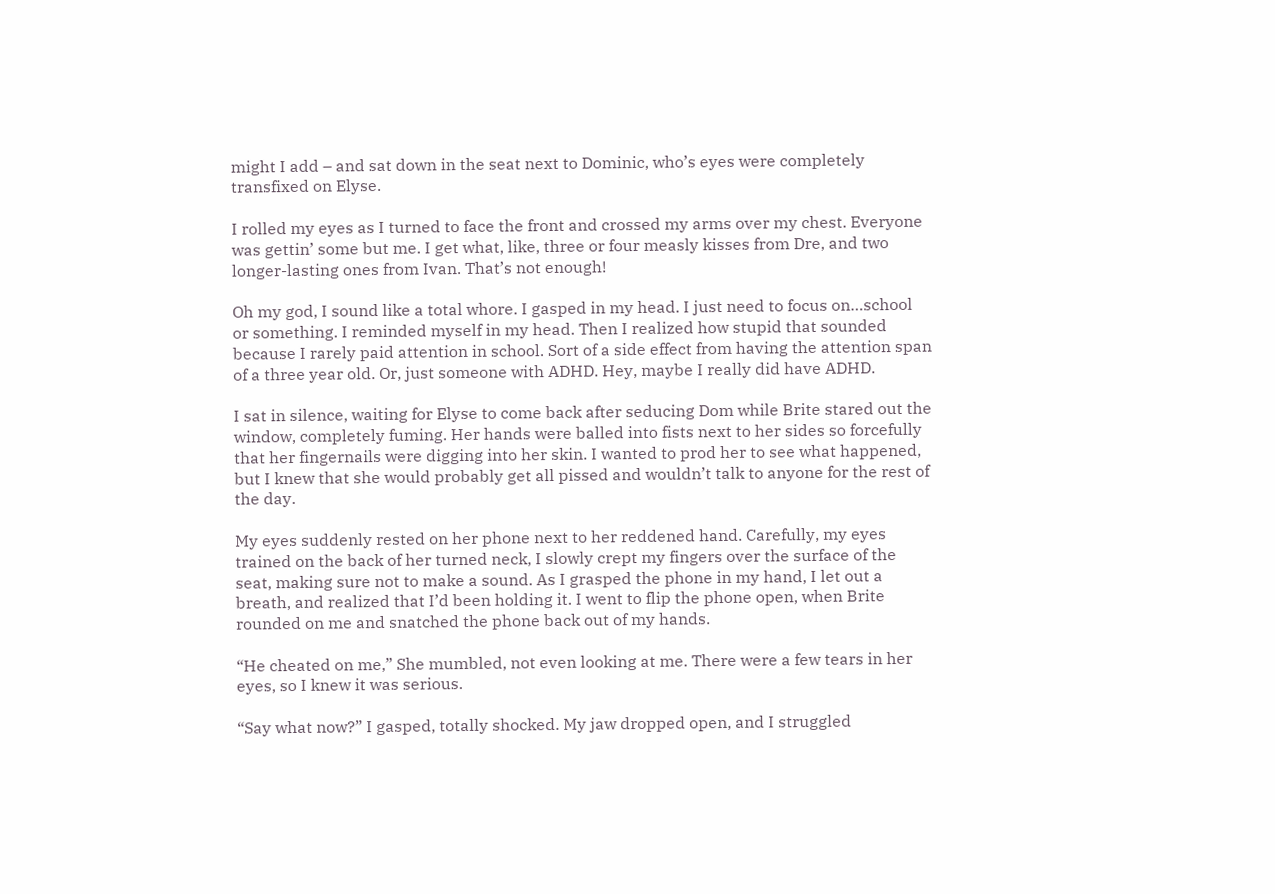might I add – and sat down in the seat next to Dominic, who’s eyes were completely transfixed on Elyse.

I rolled my eyes as I turned to face the front and crossed my arms over my chest. Everyone was gettin’ some but me. I get what, like, three or four measly kisses from Dre, and two longer-lasting ones from Ivan. That’s not enough!

Oh my god, I sound like a total whore. I gasped in my head. I just need to focus on…school or something. I reminded myself in my head. Then I realized how stupid that sounded because I rarely paid attention in school. Sort of a side effect from having the attention span of a three year old. Or, just someone with ADHD. Hey, maybe I really did have ADHD.

I sat in silence, waiting for Elyse to come back after seducing Dom while Brite stared out the window, completely fuming. Her hands were balled into fists next to her sides so forcefully that her fingernails were digging into her skin. I wanted to prod her to see what happened, but I knew that she would probably get all pissed and wouldn’t talk to anyone for the rest of the day.

My eyes suddenly rested on her phone next to her reddened hand. Carefully, my eyes trained on the back of her turned neck, I slowly crept my fingers over the surface of the seat, making sure not to make a sound. As I grasped the phone in my hand, I let out a breath, and realized that I’d been holding it. I went to flip the phone open, when Brite rounded on me and snatched the phone back out of my hands.

“He cheated on me,” She mumbled, not even looking at me. There were a few tears in her eyes, so I knew it was serious.

“Say what now?” I gasped, totally shocked. My jaw dropped open, and I struggled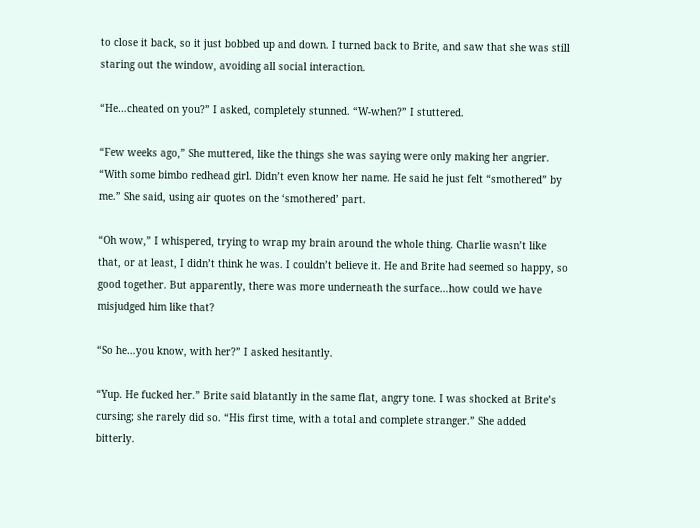to close it back, so it just bobbed up and down. I turned back to Brite, and saw that she was still staring out the window, avoiding all social interaction.

“He…cheated on you?” I asked, completely stunned. “W-when?” I stuttered.

“Few weeks ago,” She muttered, like the things she was saying were only making her angrier. “With some bimbo redhead girl. Didn’t even know her name. He said he just felt “smothered” by me.” She said, using air quotes on the ‘smothered’ part.

“Oh wow,” I whispered, trying to wrap my brain around the whole thing. Charlie wasn’t like that, or at least, I didn’t think he was. I couldn’t believe it. He and Brite had seemed so happy, so good together. But apparently, there was more underneath the surface…how could we have misjudged him like that?

“So he…you know, with her?” I asked hesitantly.

“Yup. He fucked her.” Brite said blatantly in the same flat, angry tone. I was shocked at Brite’s cursing; she rarely did so. “His first time, with a total and complete stranger.” She added bitterly.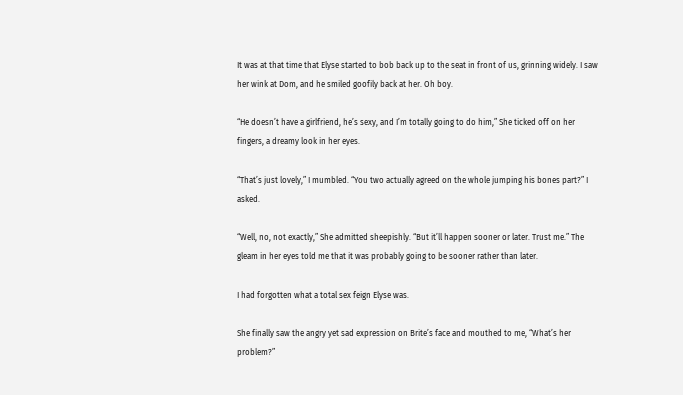It was at that time that Elyse started to bob back up to the seat in front of us, grinning widely. I saw her wink at Dom, and he smiled goofily back at her. Oh boy.

“He doesn’t have a girlfriend, he’s sexy, and I’m totally going to do him,” She ticked off on her fingers, a dreamy look in her eyes.

“That’s just lovely,” I mumbled. “You two actually agreed on the whole jumping his bones part?” I asked.

“Well, no, not exactly,” She admitted sheepishly. “But it’ll happen sooner or later. Trust me.” The gleam in her eyes told me that it was probably going to be sooner rather than later.

I had forgotten what a total sex feign Elyse was.

She finally saw the angry yet sad expression on Brite’s face and mouthed to me, “What’s her problem?”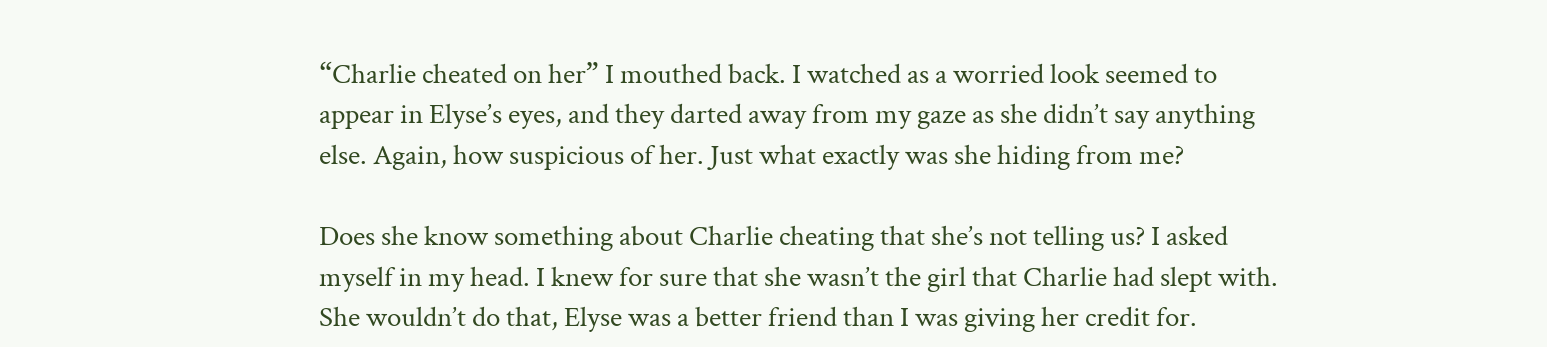“Charlie cheated on her” I mouthed back. I watched as a worried look seemed to appear in Elyse’s eyes, and they darted away from my gaze as she didn’t say anything else. Again, how suspicious of her. Just what exactly was she hiding from me?

Does she know something about Charlie cheating that she’s not telling us? I asked myself in my head. I knew for sure that she wasn’t the girl that Charlie had slept with. She wouldn’t do that, Elyse was a better friend than I was giving her credit for.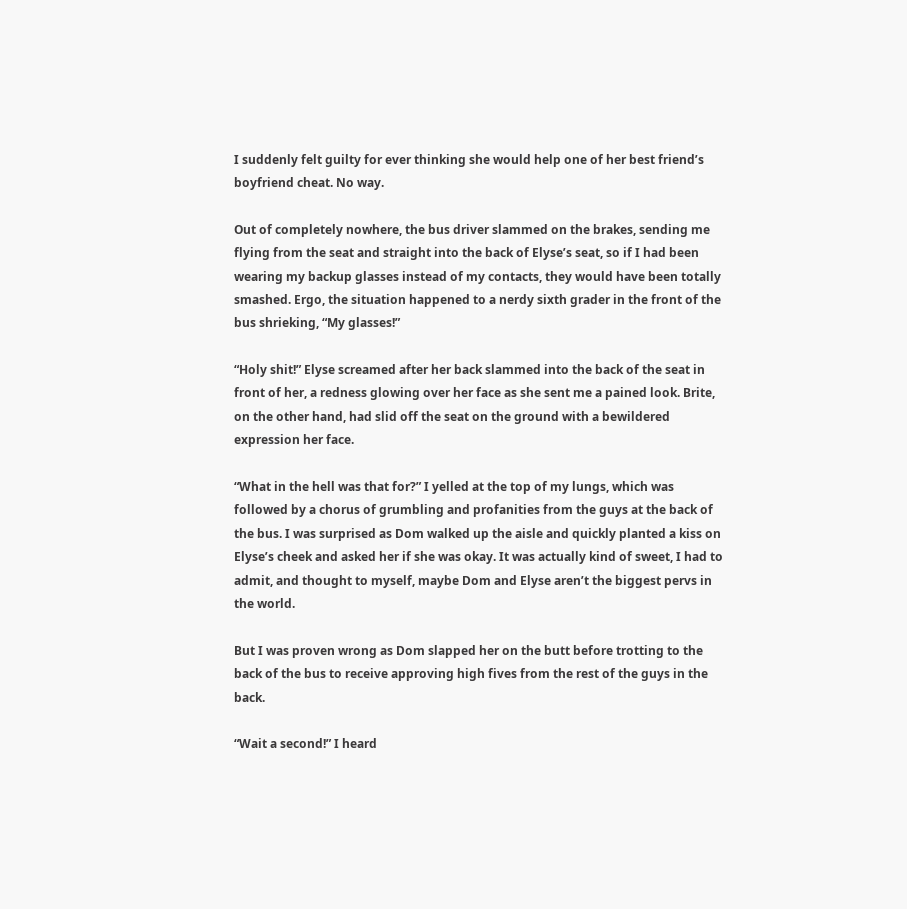I suddenly felt guilty for ever thinking she would help one of her best friend’s boyfriend cheat. No way.

Out of completely nowhere, the bus driver slammed on the brakes, sending me flying from the seat and straight into the back of Elyse’s seat, so if I had been wearing my backup glasses instead of my contacts, they would have been totally smashed. Ergo, the situation happened to a nerdy sixth grader in the front of the bus shrieking, “My glasses!”

“Holy shit!” Elyse screamed after her back slammed into the back of the seat in front of her, a redness glowing over her face as she sent me a pained look. Brite, on the other hand, had slid off the seat on the ground with a bewildered expression her face.

“What in the hell was that for?” I yelled at the top of my lungs, which was followed by a chorus of grumbling and profanities from the guys at the back of the bus. I was surprised as Dom walked up the aisle and quickly planted a kiss on Elyse’s cheek and asked her if she was okay. It was actually kind of sweet, I had to admit, and thought to myself, maybe Dom and Elyse aren’t the biggest pervs in the world.

But I was proven wrong as Dom slapped her on the butt before trotting to the back of the bus to receive approving high fives from the rest of the guys in the back.

“Wait a second!” I heard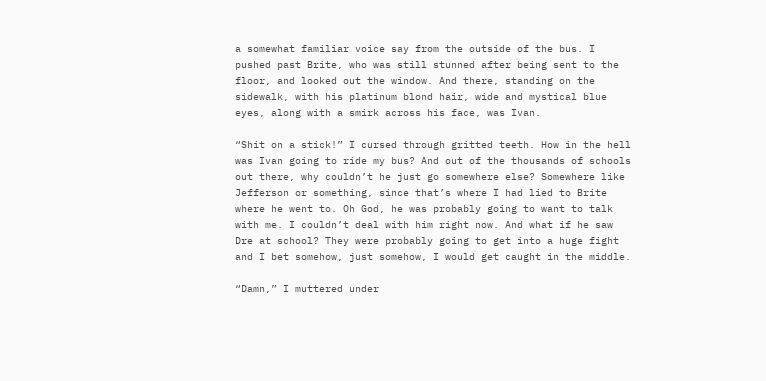a somewhat familiar voice say from the outside of the bus. I pushed past Brite, who was still stunned after being sent to the floor, and looked out the window. And there, standing on the sidewalk, with his platinum blond hair, wide and mystical blue eyes, along with a smirk across his face, was Ivan.

“Shit on a stick!” I cursed through gritted teeth. How in the hell was Ivan going to ride my bus? And out of the thousands of schools out there, why couldn’t he just go somewhere else? Somewhere like Jefferson or something, since that’s where I had lied to Brite where he went to. Oh God, he was probably going to want to talk with me. I couldn’t deal with him right now. And what if he saw Dre at school? They were probably going to get into a huge fight and I bet somehow, just somehow, I would get caught in the middle.

“Damn,” I muttered under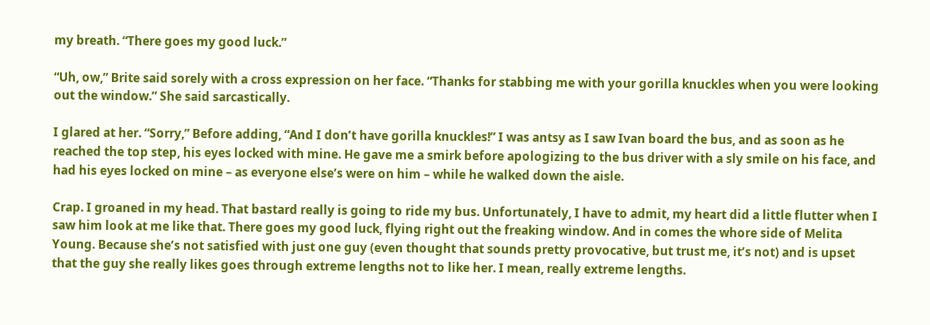my breath. “There goes my good luck.”

“Uh, ow,” Brite said sorely with a cross expression on her face. “Thanks for stabbing me with your gorilla knuckles when you were looking out the window.” She said sarcastically.

I glared at her. “Sorry,” Before adding, “And I don’t have gorilla knuckles!” I was antsy as I saw Ivan board the bus, and as soon as he reached the top step, his eyes locked with mine. He gave me a smirk before apologizing to the bus driver with a sly smile on his face, and had his eyes locked on mine – as everyone else’s were on him – while he walked down the aisle.

Crap. I groaned in my head. That bastard really is going to ride my bus. Unfortunately, I have to admit, my heart did a little flutter when I saw him look at me like that. There goes my good luck, flying right out the freaking window. And in comes the whore side of Melita Young. Because she’s not satisfied with just one guy (even thought that sounds pretty provocative, but trust me, it’s not) and is upset that the guy she really likes goes through extreme lengths not to like her. I mean, really extreme lengths.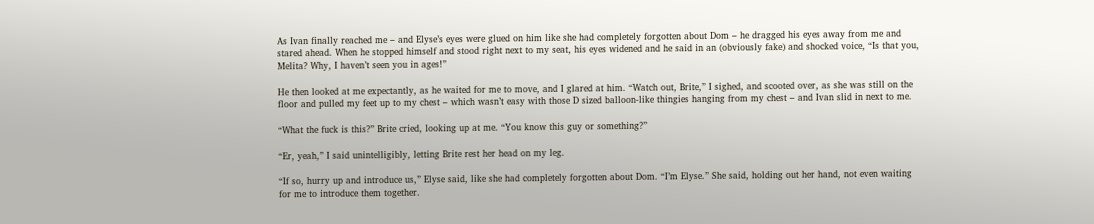As Ivan finally reached me – and Elyse’s eyes were glued on him like she had completely forgotten about Dom – he dragged his eyes away from me and stared ahead. When he stopped himself and stood right next to my seat, his eyes widened and he said in an (obviously fake) and shocked voice, “Is that you, Melita? Why, I haven’t seen you in ages!”

He then looked at me expectantly, as he waited for me to move, and I glared at him. “Watch out, Brite,” I sighed, and scooted over, as she was still on the floor and pulled my feet up to my chest – which wasn’t easy with those D sized balloon-like thingies hanging from my chest – and Ivan slid in next to me.

“What the fuck is this?” Brite cried, looking up at me. “You know this guy or something?”

“Er, yeah,” I said unintelligibly, letting Brite rest her head on my leg.

“If so, hurry up and introduce us,” Elyse said, like she had completely forgotten about Dom. “I’m Elyse.” She said, holding out her hand, not even waiting for me to introduce them together.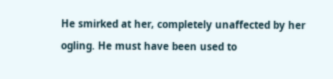He smirked at her, completely unaffected by her ogling. He must have been used to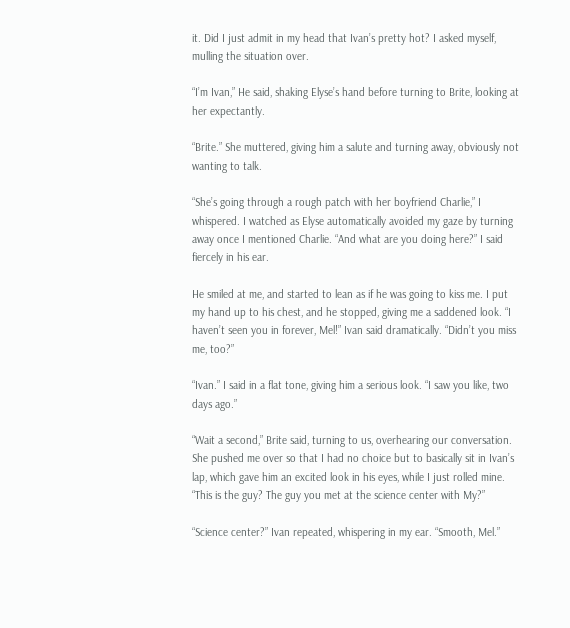it. Did I just admit in my head that Ivan’s pretty hot? I asked myself, mulling the situation over.

“I’m Ivan,” He said, shaking Elyse’s hand before turning to Brite, looking at her expectantly.

“Brite.” She muttered, giving him a salute and turning away, obviously not wanting to talk.

“She’s going through a rough patch with her boyfriend Charlie,” I whispered. I watched as Elyse automatically avoided my gaze by turning away once I mentioned Charlie. “And what are you doing here?” I said fiercely in his ear.

He smiled at me, and started to lean as if he was going to kiss me. I put my hand up to his chest, and he stopped, giving me a saddened look. “I haven’t seen you in forever, Mel!” Ivan said dramatically. “Didn’t you miss me, too?”

“Ivan.” I said in a flat tone, giving him a serious look. “I saw you like, two days ago.”

“Wait a second,” Brite said, turning to us, overhearing our conversation. She pushed me over so that I had no choice but to basically sit in Ivan’s lap, which gave him an excited look in his eyes, while I just rolled mine. “This is the guy? The guy you met at the science center with My?”

“Science center?” Ivan repeated, whispering in my ear. “Smooth, Mel.”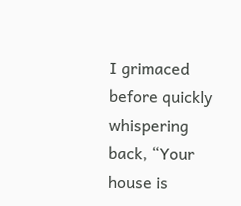I grimaced before quickly whispering back, “Your house is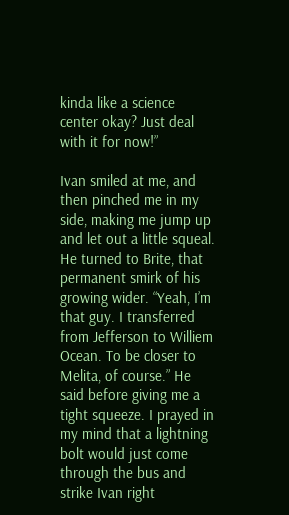kinda like a science center okay? Just deal with it for now!”

Ivan smiled at me, and then pinched me in my side, making me jump up and let out a little squeal. He turned to Brite, that permanent smirk of his growing wider. “Yeah, I’m that guy. I transferred from Jefferson to Williem Ocean. To be closer to Melita, of course.” He said before giving me a tight squeeze. I prayed in my mind that a lightning bolt would just come through the bus and strike Ivan right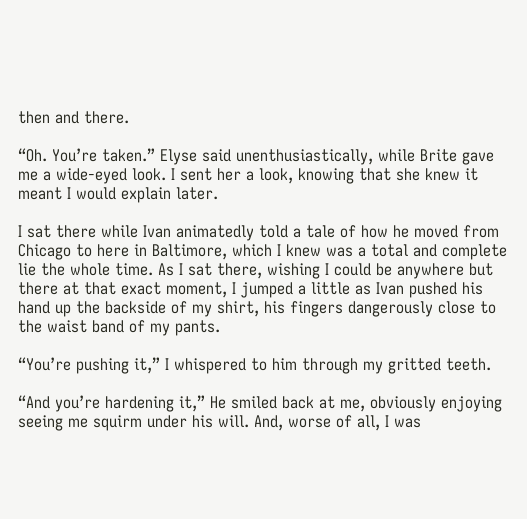then and there.

“Oh. You’re taken.” Elyse said unenthusiastically, while Brite gave me a wide-eyed look. I sent her a look, knowing that she knew it meant I would explain later.

I sat there while Ivan animatedly told a tale of how he moved from Chicago to here in Baltimore, which I knew was a total and complete lie the whole time. As I sat there, wishing I could be anywhere but there at that exact moment, I jumped a little as Ivan pushed his hand up the backside of my shirt, his fingers dangerously close to the waist band of my pants.

“You’re pushing it,” I whispered to him through my gritted teeth.

“And you’re hardening it,” He smiled back at me, obviously enjoying seeing me squirm under his will. And, worse of all, I was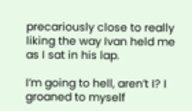precariously close to really liking the way Ivan held me as I sat in his lap.

I’m going to hell, aren’t I? I groaned to myself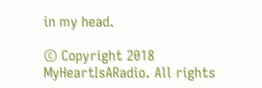in my head.

© Copyright 2018 MyHeartIsARadio. All rights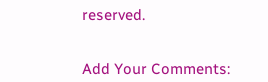reserved.


Add Your Comments: